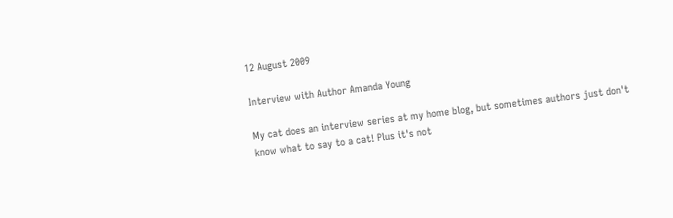12 August 2009

Interview with Author Amanda Young

My cat does an interview series at my home blog, but sometimes authors just don't know what to say to a cat! Plus it's not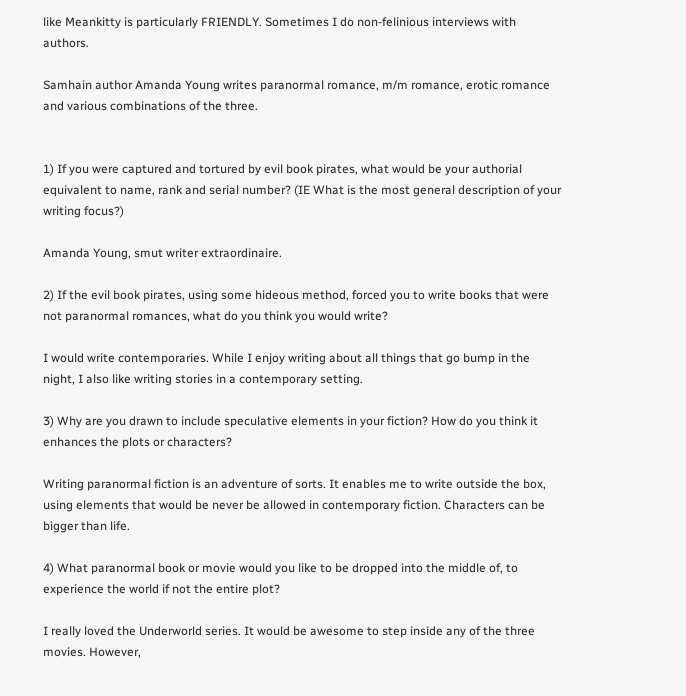like Meankitty is particularly FRIENDLY. Sometimes I do non-felinious interviews with authors.

Samhain author Amanda Young writes paranormal romance, m/m romance, erotic romance and various combinations of the three.


1) If you were captured and tortured by evil book pirates, what would be your authorial equivalent to name, rank and serial number? (IE What is the most general description of your writing focus?)

Amanda Young, smut writer extraordinaire.

2) If the evil book pirates, using some hideous method, forced you to write books that were not paranormal romances, what do you think you would write?

I would write contemporaries. While I enjoy writing about all things that go bump in the night, I also like writing stories in a contemporary setting.

3) Why are you drawn to include speculative elements in your fiction? How do you think it enhances the plots or characters?

Writing paranormal fiction is an adventure of sorts. It enables me to write outside the box, using elements that would be never be allowed in contemporary fiction. Characters can be bigger than life.

4) What paranormal book or movie would you like to be dropped into the middle of, to experience the world if not the entire plot?

I really loved the Underworld series. It would be awesome to step inside any of the three movies. However,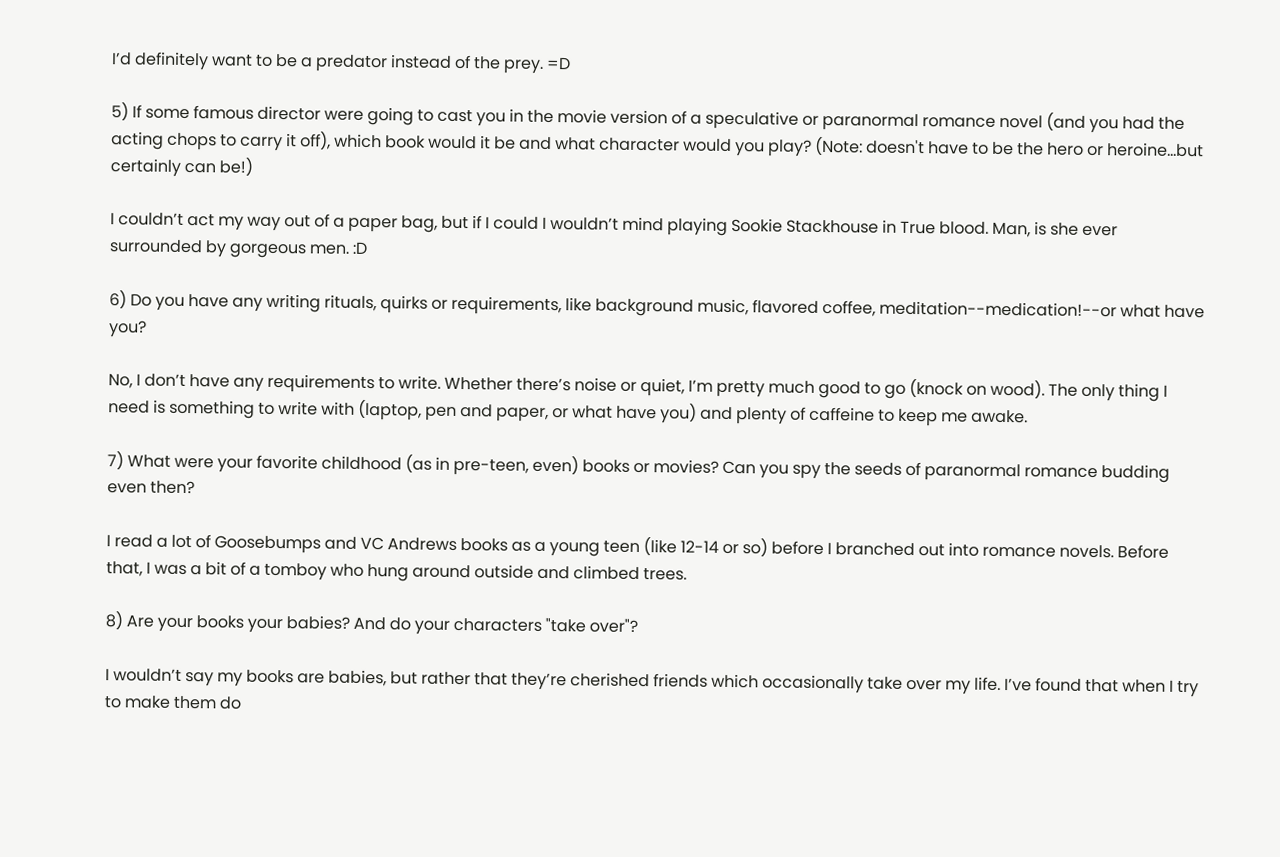I’d definitely want to be a predator instead of the prey. =D

5) If some famous director were going to cast you in the movie version of a speculative or paranormal romance novel (and you had the acting chops to carry it off), which book would it be and what character would you play? (Note: doesn't have to be the hero or heroine...but certainly can be!)

I couldn’t act my way out of a paper bag, but if I could I wouldn’t mind playing Sookie Stackhouse in True blood. Man, is she ever surrounded by gorgeous men. :D

6) Do you have any writing rituals, quirks or requirements, like background music, flavored coffee, meditation--medication!--or what have you?

No, I don’t have any requirements to write. Whether there’s noise or quiet, I’m pretty much good to go (knock on wood). The only thing I need is something to write with (laptop, pen and paper, or what have you) and plenty of caffeine to keep me awake.

7) What were your favorite childhood (as in pre-teen, even) books or movies? Can you spy the seeds of paranormal romance budding even then?

I read a lot of Goosebumps and VC Andrews books as a young teen (like 12-14 or so) before I branched out into romance novels. Before that, I was a bit of a tomboy who hung around outside and climbed trees.

8) Are your books your babies? And do your characters "take over"?

I wouldn’t say my books are babies, but rather that they’re cherished friends which occasionally take over my life. I’ve found that when I try to make them do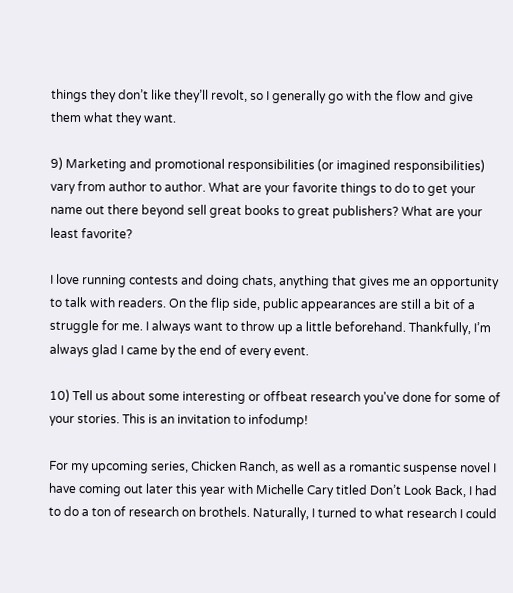things they don’t like they’ll revolt, so I generally go with the flow and give them what they want.

9) Marketing and promotional responsibilities (or imagined responsibilities) vary from author to author. What are your favorite things to do to get your name out there beyond sell great books to great publishers? What are your least favorite?

I love running contests and doing chats, anything that gives me an opportunity to talk with readers. On the flip side, public appearances are still a bit of a struggle for me. I always want to throw up a little beforehand. Thankfully, I’m always glad I came by the end of every event.

10) Tell us about some interesting or offbeat research you've done for some of your stories. This is an invitation to infodump!

For my upcoming series, Chicken Ranch, as well as a romantic suspense novel I have coming out later this year with Michelle Cary titled Don’t Look Back, I had to do a ton of research on brothels. Naturally, I turned to what research I could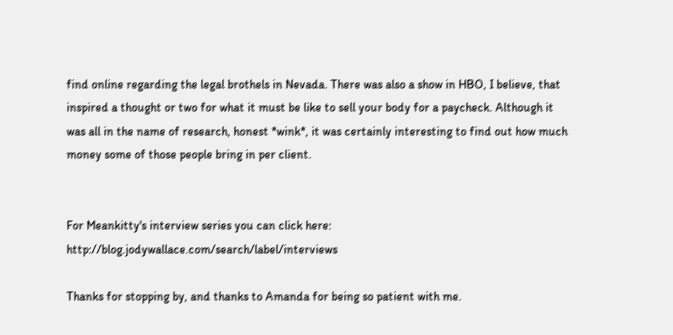find online regarding the legal brothels in Nevada. There was also a show in HBO, I believe, that inspired a thought or two for what it must be like to sell your body for a paycheck. Although it was all in the name of research, honest *wink*, it was certainly interesting to find out how much money some of those people bring in per client.


For Meankitty's interview series you can click here: http://blog.jodywallace.com/search/label/interviews

Thanks for stopping by, and thanks to Amanda for being so patient with me.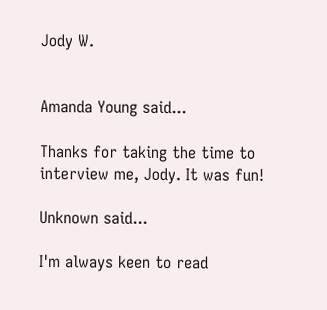Jody W.


Amanda Young said...

Thanks for taking the time to interview me, Jody. It was fun!

Unknown said...

I'm always keen to read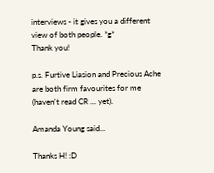interviews - it gives you a different view of both people. *g*
Thank you!

p.s. Furtive Liasion and Precious Ache are both firm favourites for me (haven't read CR ... yet).

Amanda Young said...

Thanks H! :D